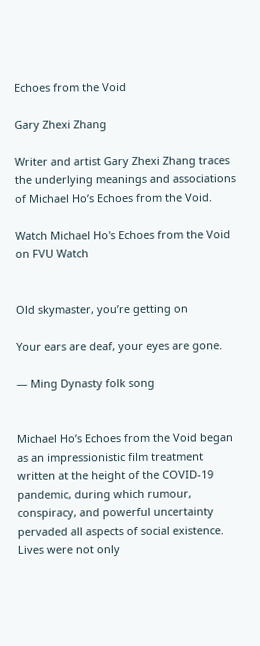Echoes from the Void

Gary Zhexi Zhang

Writer and artist Gary Zhexi Zhang traces the underlying meanings and associations of Michael Ho’s Echoes from the Void.

Watch Michael Ho's Echoes from the Void on FVU Watch


Old skymaster, you’re getting on

Your ears are deaf, your eyes are gone.

— Ming Dynasty folk song


Michael Ho’s Echoes from the Void began as an impressionistic film treatment written at the height of the COVID-19 pandemic, during which rumour, conspiracy, and powerful uncertainty pervaded all aspects of social existence. Lives were not only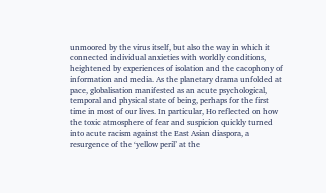unmoored by the virus itself, but also the way in which it connected individual anxieties with worldly conditions, heightened by experiences of isolation and the cacophony of information and media. As the planetary drama unfolded at pace, globalisation manifested as an acute psychological, temporal and physical state of being, perhaps for the first time in most of our lives. In particular, Ho reflected on how the toxic atmosphere of fear and suspicion quickly turned into acute racism against the East Asian diaspora, a resurgence of the ‘yellow peril’ at the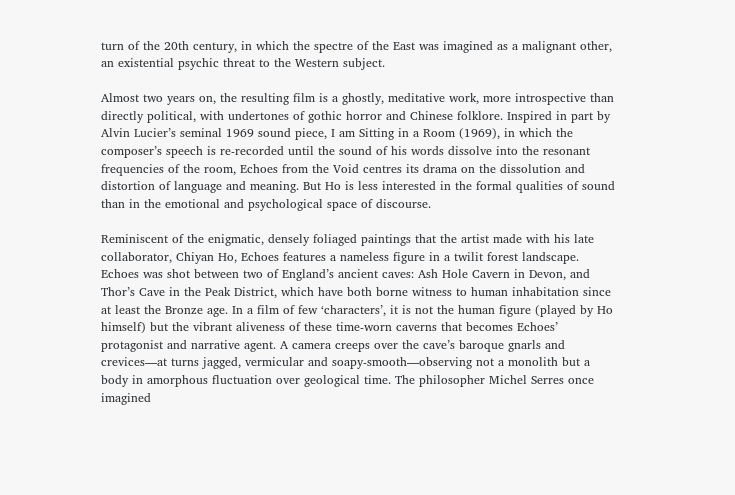turn of the 20th century, in which the spectre of the East was imagined as a malignant other, an existential psychic threat to the Western subject.

Almost two years on, the resulting film is a ghostly, meditative work, more introspective than directly political, with undertones of gothic horror and Chinese folklore. Inspired in part by Alvin Lucier’s seminal 1969 sound piece, I am Sitting in a Room (1969), in which the composer’s speech is re-recorded until the sound of his words dissolve into the resonant frequencies of the room, Echoes from the Void centres its drama on the dissolution and distortion of language and meaning. But Ho is less interested in the formal qualities of sound than in the emotional and psychological space of discourse.

Reminiscent of the enigmatic, densely foliaged paintings that the artist made with his late collaborator, Chiyan Ho, Echoes features a nameless figure in a twilit forest landscape. Echoes was shot between two of England’s ancient caves: Ash Hole Cavern in Devon, and Thor’s Cave in the Peak District, which have both borne witness to human inhabitation since at least the Bronze age. In a film of few ‘characters’, it is not the human figure (played by Ho himself) but the vibrant aliveness of these time-worn caverns that becomes Echoes’ protagonist and narrative agent. A camera creeps over the cave’s baroque gnarls and crevices—at turns jagged, vermicular and soapy-smooth—observing not a monolith but a body in amorphous fluctuation over geological time. The philosopher Michel Serres once imagined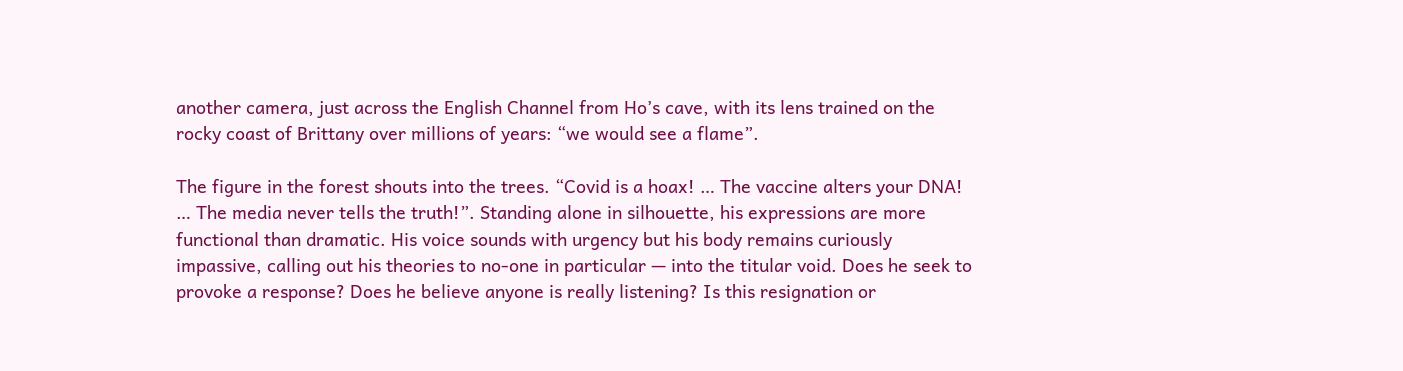another camera, just across the English Channel from Ho’s cave, with its lens trained on the rocky coast of Brittany over millions of years: “we would see a flame”.

The figure in the forest shouts into the trees. “Covid is a hoax! … The vaccine alters your DNA! … The media never tells the truth!”. Standing alone in silhouette, his expressions are more functional than dramatic. His voice sounds with urgency but his body remains curiously impassive, calling out his theories to no-one in particular — into the titular void. Does he seek to provoke a response? Does he believe anyone is really listening? Is this resignation or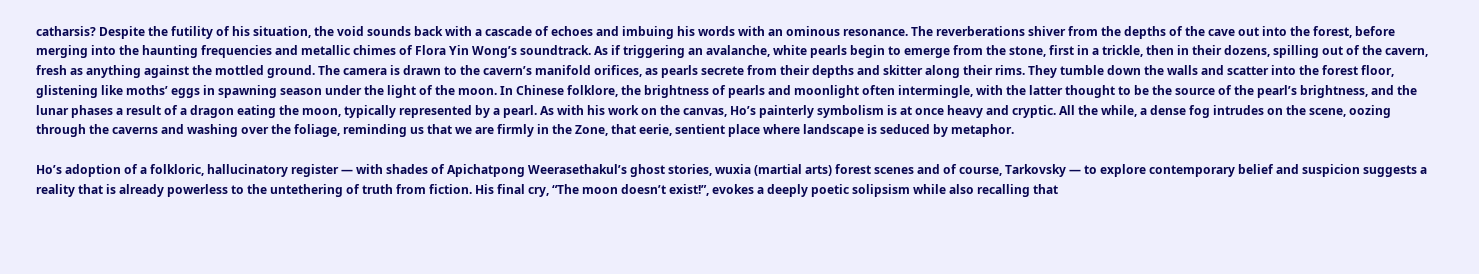catharsis? Despite the futility of his situation, the void sounds back with a cascade of echoes and imbuing his words with an ominous resonance. The reverberations shiver from the depths of the cave out into the forest, before merging into the haunting frequencies and metallic chimes of Flora Yin Wong’s soundtrack. As if triggering an avalanche, white pearls begin to emerge from the stone, first in a trickle, then in their dozens, spilling out of the cavern, fresh as anything against the mottled ground. The camera is drawn to the cavern’s manifold orifices, as pearls secrete from their depths and skitter along their rims. They tumble down the walls and scatter into the forest floor, glistening like moths’ eggs in spawning season under the light of the moon. In Chinese folklore, the brightness of pearls and moonlight often intermingle, with the latter thought to be the source of the pearl’s brightness, and the lunar phases a result of a dragon eating the moon, typically represented by a pearl. As with his work on the canvas, Ho’s painterly symbolism is at once heavy and cryptic. All the while, a dense fog intrudes on the scene, oozing through the caverns and washing over the foliage, reminding us that we are firmly in the Zone, that eerie, sentient place where landscape is seduced by metaphor.

Ho’s adoption of a folkloric, hallucinatory register — with shades of Apichatpong Weerasethakul’s ghost stories, wuxia (martial arts) forest scenes and of course, Tarkovsky — to explore contemporary belief and suspicion suggests a reality that is already powerless to the untethering of truth from fiction. His final cry, “The moon doesn’t exist!”, evokes a deeply poetic solipsism while also recalling that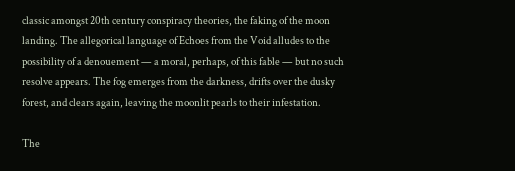classic amongst 20th century conspiracy theories, the faking of the moon landing. The allegorical language of Echoes from the Void alludes to the possibility of a denouement — a moral, perhaps, of this fable — but no such resolve appears. The fog emerges from the darkness, drifts over the dusky forest, and clears again, leaving the moonlit pearls to their infestation.

The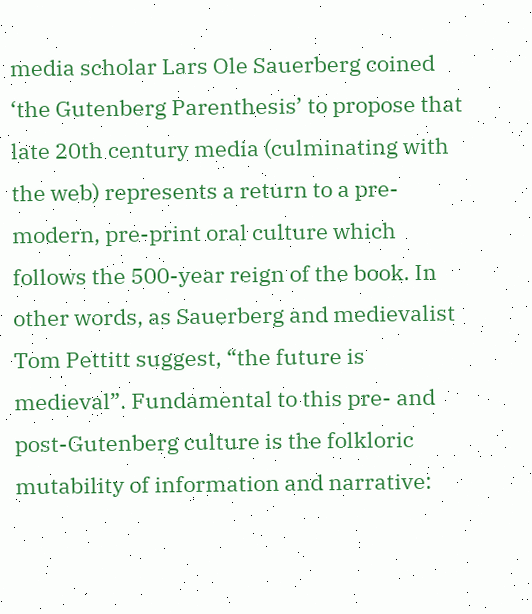media scholar Lars Ole Sauerberg coined ‘the Gutenberg Parenthesis’ to propose that late 20th century media (culminating with the web) represents a return to a pre-modern, pre-print oral culture which follows the 500-year reign of the book. In other words, as Sauerberg and medievalist Tom Pettitt suggest, “the future is medieval”. Fundamental to this pre- and post-Gutenberg culture is the folkloric mutability of information and narrative: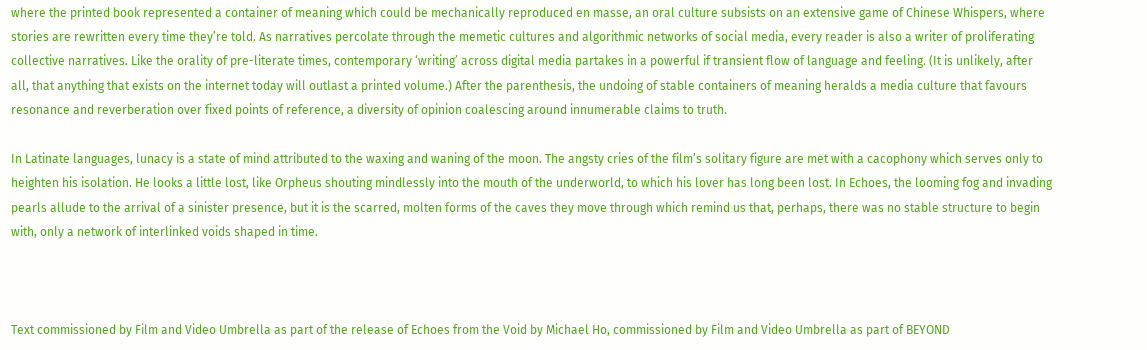where the printed book represented a container of meaning which could be mechanically reproduced en masse, an oral culture subsists on an extensive game of Chinese Whispers, where stories are rewritten every time they’re told. As narratives percolate through the memetic cultures and algorithmic networks of social media, every reader is also a writer of proliferating collective narratives. Like the orality of pre-literate times, contemporary ‘writing’ across digital media partakes in a powerful if transient flow of language and feeling. (It is unlikely, after all, that anything that exists on the internet today will outlast a printed volume.) After the parenthesis, the undoing of stable containers of meaning heralds a media culture that favours resonance and reverberation over fixed points of reference, a diversity of opinion coalescing around innumerable claims to truth.

In Latinate languages, lunacy is a state of mind attributed to the waxing and waning of the moon. The angsty cries of the film’s solitary figure are met with a cacophony which serves only to heighten his isolation. He looks a little lost, like Orpheus shouting mindlessly into the mouth of the underworld, to which his lover has long been lost. In Echoes, the looming fog and invading pearls allude to the arrival of a sinister presence, but it is the scarred, molten forms of the caves they move through which remind us that, perhaps, there was no stable structure to begin with, only a network of interlinked voids shaped in time.



Text commissioned by Film and Video Umbrella as part of the release of Echoes from the Void by Michael Ho, commissioned by Film and Video Umbrella as part of BEYOND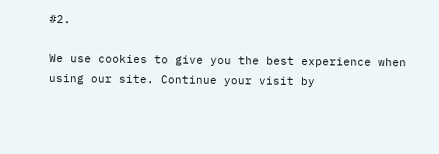#2.

We use cookies to give you the best experience when using our site. Continue your visit by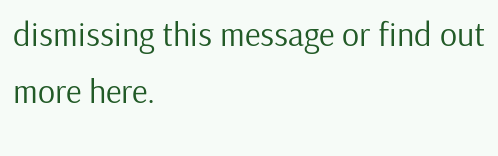dismissing this message or find out more here.